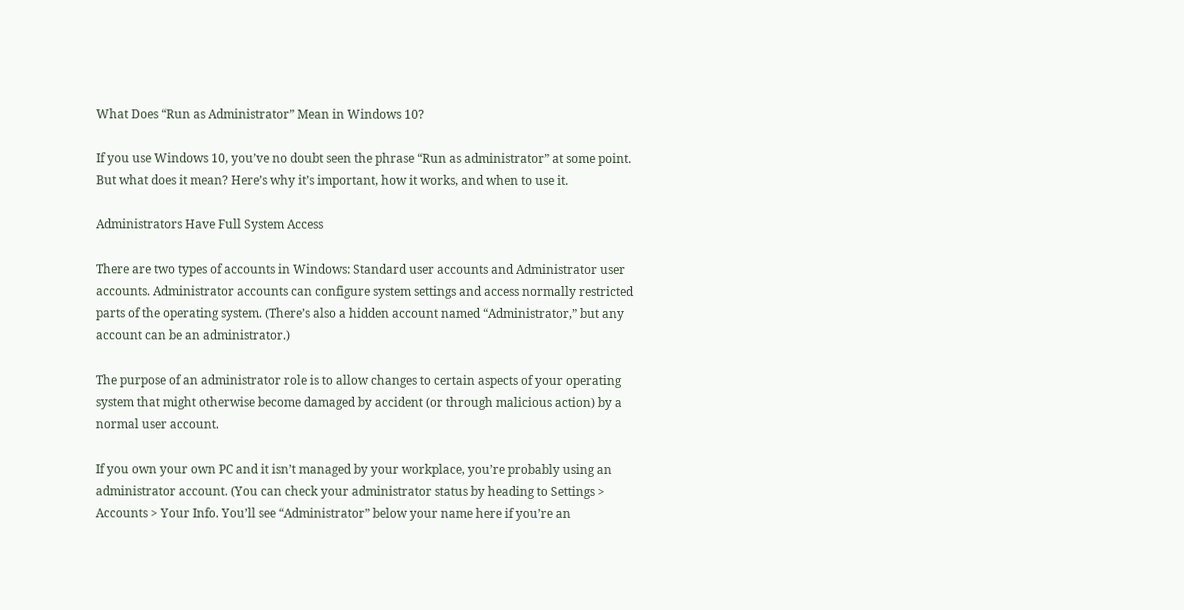What Does “Run as Administrator” Mean in Windows 10?

If you use Windows 10, you’ve no doubt seen the phrase “Run as administrator” at some point. But what does it mean? Here’s why it’s important, how it works, and when to use it.

Administrators Have Full System Access

There are two types of accounts in Windows: Standard user accounts and Administrator user accounts. Administrator accounts can configure system settings and access normally restricted parts of the operating system. (There’s also a hidden account named “Administrator,” but any account can be an administrator.)

The purpose of an administrator role is to allow changes to certain aspects of your operating system that might otherwise become damaged by accident (or through malicious action) by a normal user account.

If you own your own PC and it isn’t managed by your workplace, you’re probably using an administrator account. (You can check your administrator status by heading to Settings > Accounts > Your Info. You’ll see “Administrator” below your name here if you’re an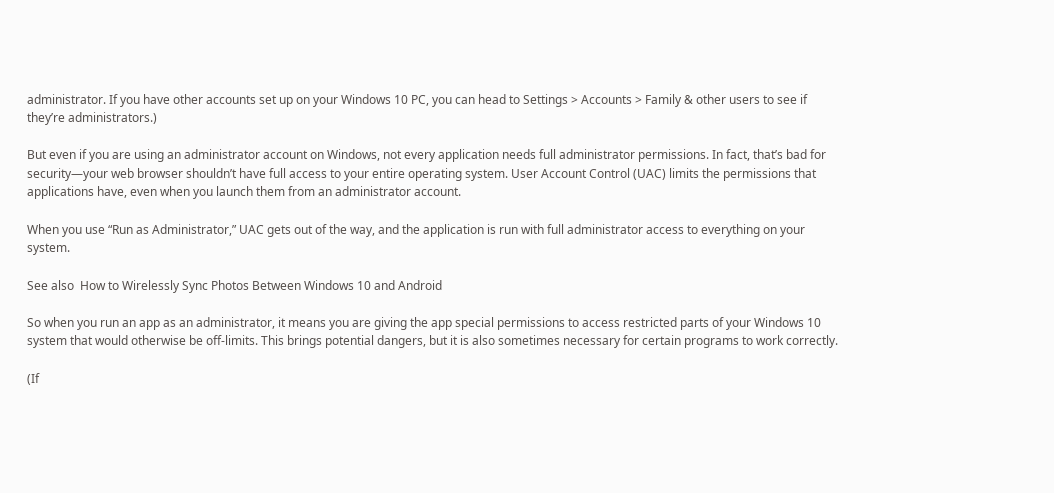administrator. If you have other accounts set up on your Windows 10 PC, you can head to Settings > Accounts > Family & other users to see if they’re administrators.)

But even if you are using an administrator account on Windows, not every application needs full administrator permissions. In fact, that’s bad for security—your web browser shouldn’t have full access to your entire operating system. User Account Control (UAC) limits the permissions that applications have, even when you launch them from an administrator account.

When you use “Run as Administrator,” UAC gets out of the way, and the application is run with full administrator access to everything on your system.

See also  How to Wirelessly Sync Photos Between Windows 10 and Android

So when you run an app as an administrator, it means you are giving the app special permissions to access restricted parts of your Windows 10 system that would otherwise be off-limits. This brings potential dangers, but it is also sometimes necessary for certain programs to work correctly.

(If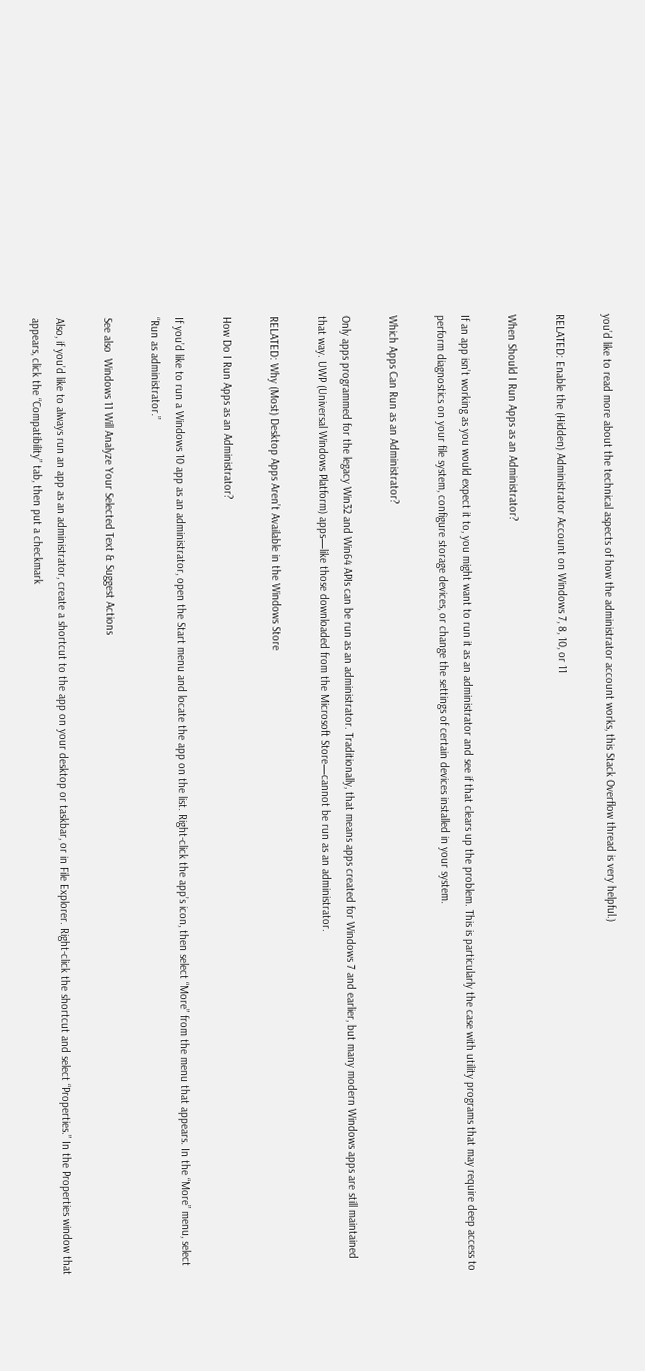you’d like to read more about the technical aspects of how the administrator account works, this Stack Overflow thread is very helpful.)

RELATED: Enable the (Hidden) Administrator Account on Windows 7, 8, 10, or 11

When Should I Run Apps as an Administrator?

If an app isn’t working as you would expect it to, you might want to run it as an administrator and see if that clears up the problem. This is particularly the case with utility programs that may require deep access to perform diagnostics on your file system, configure storage devices, or change the settings of certain devices installed in your system.

Which Apps Can Run as an Administrator?

Only apps programmed for the legacy Win32 and Win64 APIs can be run as an administrator. Traditionally, that means apps created for Windows 7 and earlier, but many modern Windows apps are still maintained that way. UWP (Universal Windows Platform) apps—like those downloaded from the Microsoft Store—cannot be run as an administrator.

RELATED: Why (Most) Desktop Apps Aren’t Available in the Windows Store

How Do I Run Apps as an Administrator?

If you’d like to run a Windows 10 app as an administrator, open the Start menu and locate the app on the list. Right-click the app’s icon, then select “More” from the menu that appears. In the “More” menu, select “Run as administrator.”

See also  Windows 11 Will Analyze Your Selected Text & Suggest Actions

Also, if you’d like to always run an app as an administrator, create a shortcut to the app on your desktop or taskbar, or in File Explorer. Right-click the shortcut and select “Properties.” In the Properties window that appears, click the “Compatibility” tab, then put a checkmark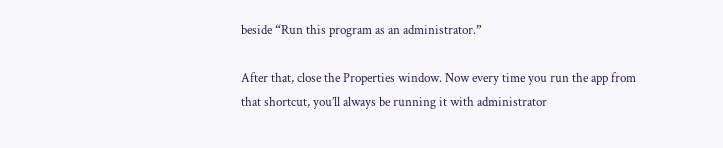beside “Run this program as an administrator.”

After that, close the Properties window. Now every time you run the app from that shortcut, you’ll always be running it with administrator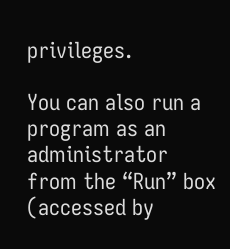privileges.

You can also run a program as an administrator from the “Run” box (accessed by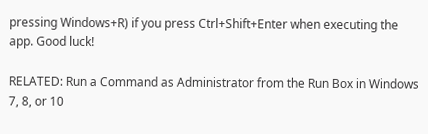pressing Windows+R) if you press Ctrl+Shift+Enter when executing the app. Good luck!

RELATED: Run a Command as Administrator from the Run Box in Windows 7, 8, or 10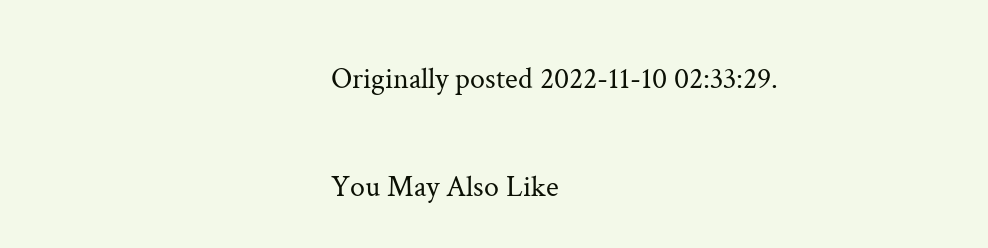Originally posted 2022-11-10 02:33:29.

You May Also Like